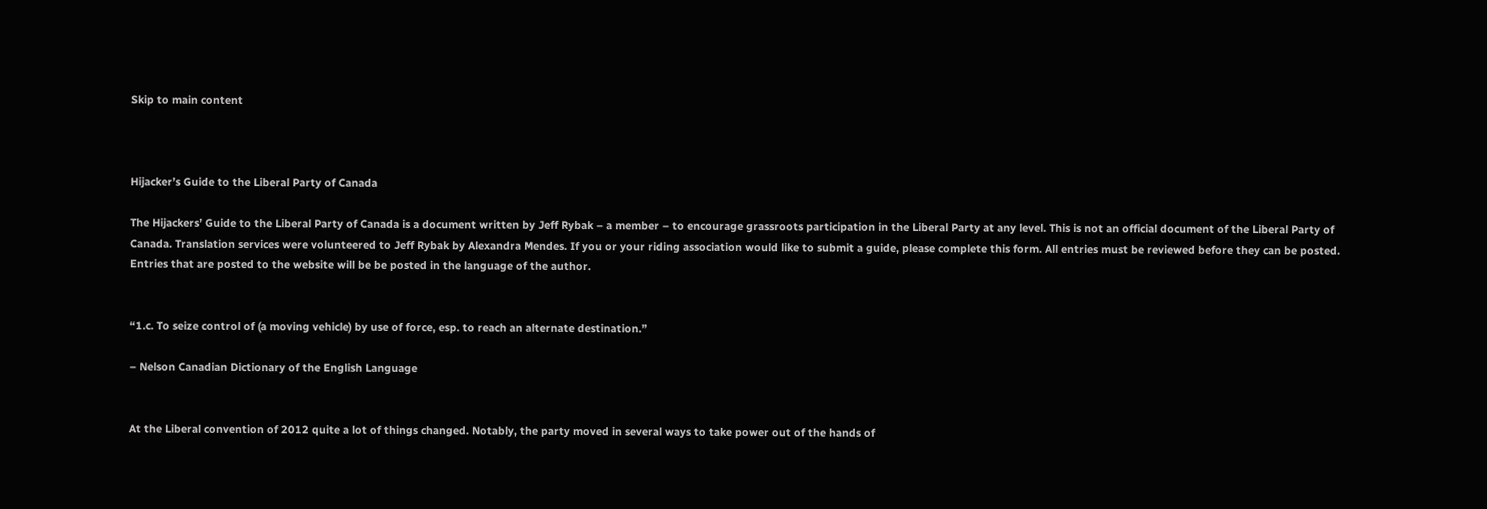Skip to main content



Hijacker’s Guide to the Liberal Party of Canada

The Hijackers’ Guide to the Liberal Party of Canada is a document written by Jeff Rybak – a member – to encourage grassroots participation in the Liberal Party at any level. This is not an official document of the Liberal Party of Canada. Translation services were volunteered to Jeff Rybak by Alexandra Mendes. If you or your riding association would like to submit a guide, please complete this form. All entries must be reviewed before they can be posted. Entries that are posted to the website will be be posted in the language of the author.


“1.c. To seize control of (a moving vehicle) by use of force, esp. to reach an alternate destination.”

– Nelson Canadian Dictionary of the English Language


At the Liberal convention of 2012 quite a lot of things changed. Notably, the party moved in several ways to take power out of the hands of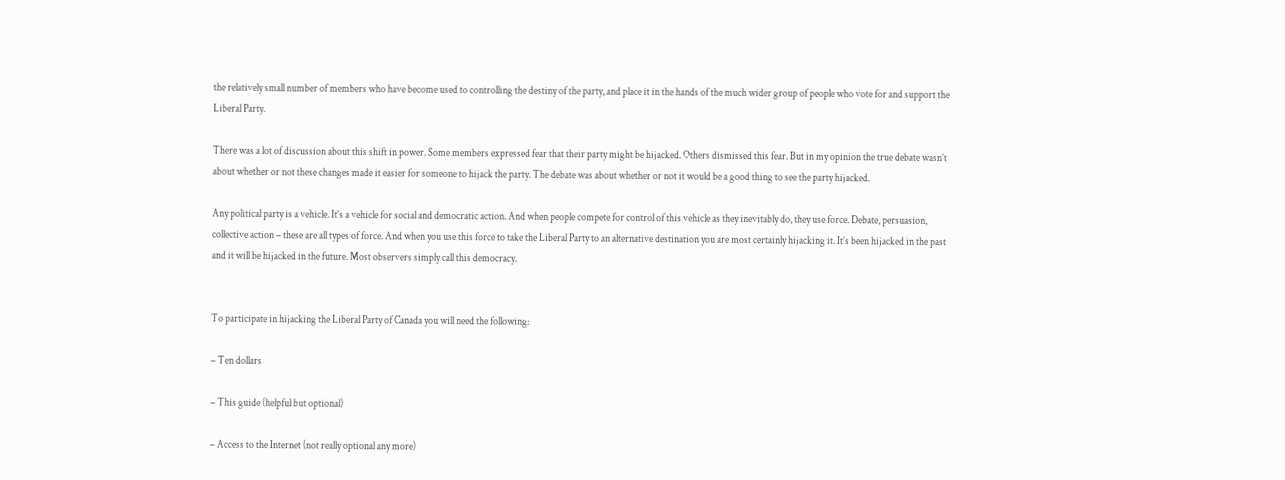the relatively small number of members who have become used to controlling the destiny of the party, and place it in the hands of the much wider group of people who vote for and support the Liberal Party.

There was a lot of discussion about this shift in power. Some members expressed fear that their party might be hijacked. Others dismissed this fear. But in my opinion the true debate wasn’t about whether or not these changes made it easier for someone to hijack the party. The debate was about whether or not it would be a good thing to see the party hijacked.

Any political party is a vehicle. It’s a vehicle for social and democratic action. And when people compete for control of this vehicle as they inevitably do, they use force. Debate, persuasion, collective action – these are all types of force. And when you use this force to take the Liberal Party to an alternative destination you are most certainly hijacking it. It’s been hijacked in the past and it will be hijacked in the future. Most observers simply call this democracy.


To participate in hijacking the Liberal Party of Canada you will need the following:

– Ten dollars

– This guide (helpful but optional)

– Access to the Internet (not really optional any more)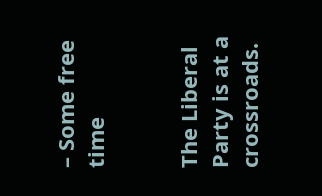– Some free time


The Liberal Party is at a crossroads.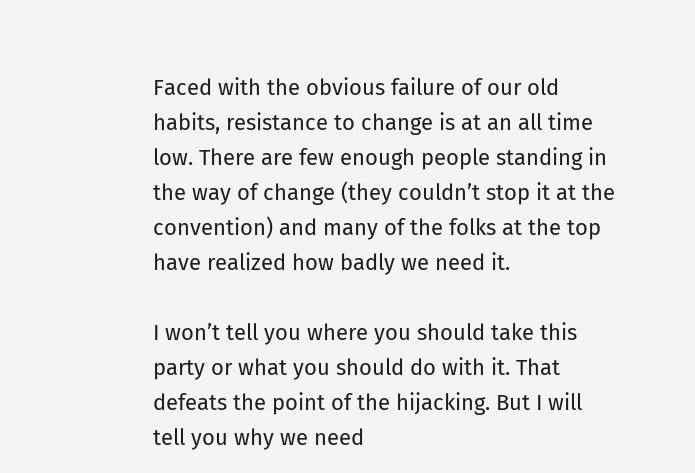Faced with the obvious failure of our old habits, resistance to change is at an all time low. There are few enough people standing in the way of change (they couldn’t stop it at the convention) and many of the folks at the top have realized how badly we need it.

I won’t tell you where you should take this party or what you should do with it. That defeats the point of the hijacking. But I will tell you why we need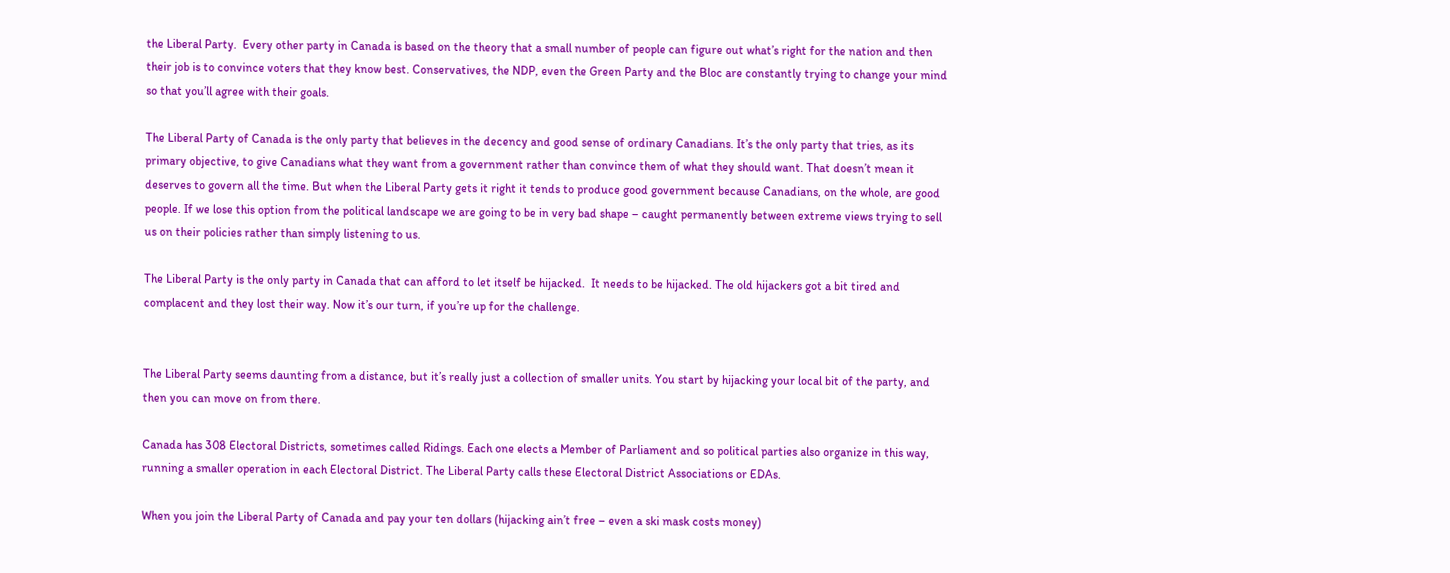the Liberal Party.  Every other party in Canada is based on the theory that a small number of people can figure out what’s right for the nation and then their job is to convince voters that they know best. Conservatives, the NDP, even the Green Party and the Bloc are constantly trying to change your mind so that you’ll agree with their goals.

The Liberal Party of Canada is the only party that believes in the decency and good sense of ordinary Canadians. It’s the only party that tries, as its primary objective, to give Canadians what they want from a government rather than convince them of what they should want. That doesn’t mean it deserves to govern all the time. But when the Liberal Party gets it right it tends to produce good government because Canadians, on the whole, are good people. If we lose this option from the political landscape we are going to be in very bad shape – caught permanently between extreme views trying to sell us on their policies rather than simply listening to us.

The Liberal Party is the only party in Canada that can afford to let itself be hijacked.  It needs to be hijacked. The old hijackers got a bit tired and complacent and they lost their way. Now it’s our turn, if you’re up for the challenge.


The Liberal Party seems daunting from a distance, but it’s really just a collection of smaller units. You start by hijacking your local bit of the party, and then you can move on from there.

Canada has 308 Electoral Districts, sometimes called Ridings. Each one elects a Member of Parliament and so political parties also organize in this way, running a smaller operation in each Electoral District. The Liberal Party calls these Electoral District Associations or EDAs.

When you join the Liberal Party of Canada and pay your ten dollars (hijacking ain’t free – even a ski mask costs money)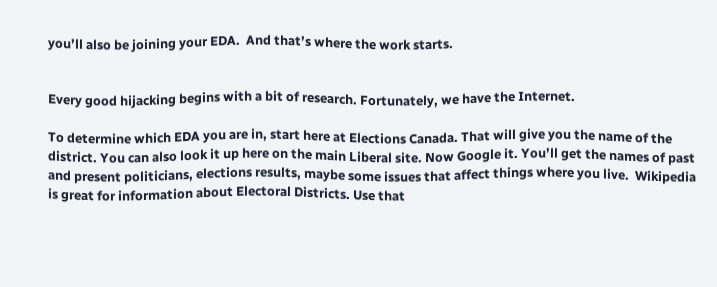you’ll also be joining your EDA.  And that’s where the work starts.


Every good hijacking begins with a bit of research. Fortunately, we have the Internet.

To determine which EDA you are in, start here at Elections Canada. That will give you the name of the district. You can also look it up here on the main Liberal site. Now Google it. You’ll get the names of past and present politicians, elections results, maybe some issues that affect things where you live.  Wikipedia is great for information about Electoral Districts. Use that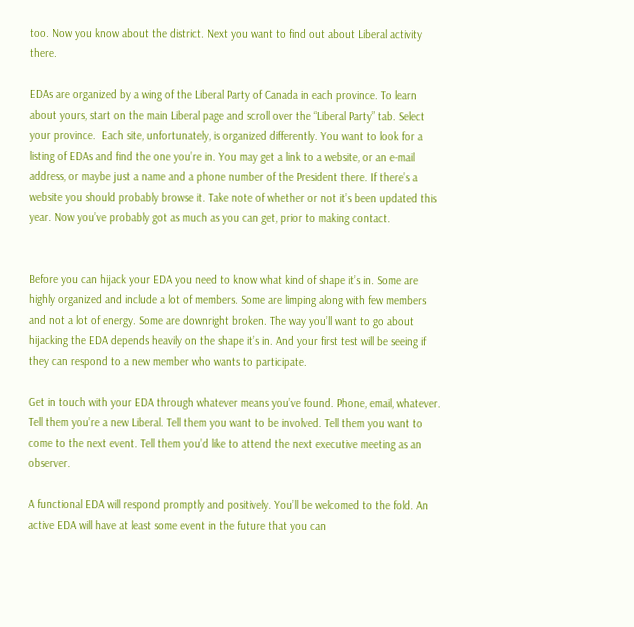too. Now you know about the district. Next you want to find out about Liberal activity there.

EDAs are organized by a wing of the Liberal Party of Canada in each province. To learn about yours, start on the main Liberal page and scroll over the “Liberal Party” tab. Select your province.  Each site, unfortunately, is organized differently. You want to look for a listing of EDAs and find the one you’re in. You may get a link to a website, or an e-mail address, or maybe just a name and a phone number of the President there. If there’s a website you should probably browse it. Take note of whether or not it’s been updated this year. Now you’ve probably got as much as you can get, prior to making contact.


Before you can hijack your EDA you need to know what kind of shape it’s in. Some are highly organized and include a lot of members. Some are limping along with few members and not a lot of energy. Some are downright broken. The way you’ll want to go about hijacking the EDA depends heavily on the shape it’s in. And your first test will be seeing if they can respond to a new member who wants to participate.

Get in touch with your EDA through whatever means you’ve found. Phone, email, whatever. Tell them you’re a new Liberal. Tell them you want to be involved. Tell them you want to come to the next event. Tell them you’d like to attend the next executive meeting as an observer.

A functional EDA will respond promptly and positively. You’ll be welcomed to the fold. An active EDA will have at least some event in the future that you can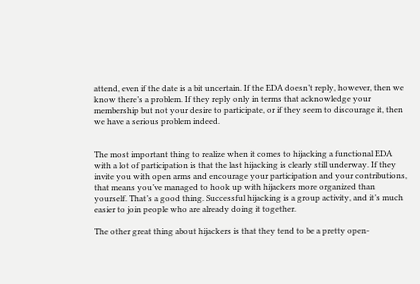attend, even if the date is a bit uncertain. If the EDA doesn’t reply, however, then we know there’s a problem. If they reply only in terms that acknowledge your membership but not your desire to participate, or if they seem to discourage it, then we have a serious problem indeed.


The most important thing to realize when it comes to hijacking a functional EDA with a lot of participation is that the last hijacking is clearly still underway. If they invite you with open arms and encourage your participation and your contributions, that means you’ve managed to hook up with hijackers more organized than yourself. That’s a good thing. Successful hijacking is a group activity, and it’s much easier to join people who are already doing it together.

The other great thing about hijackers is that they tend to be a pretty open-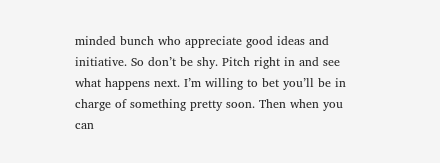minded bunch who appreciate good ideas and initiative. So don’t be shy. Pitch right in and see what happens next. I’m willing to bet you’ll be in charge of something pretty soon. Then when you can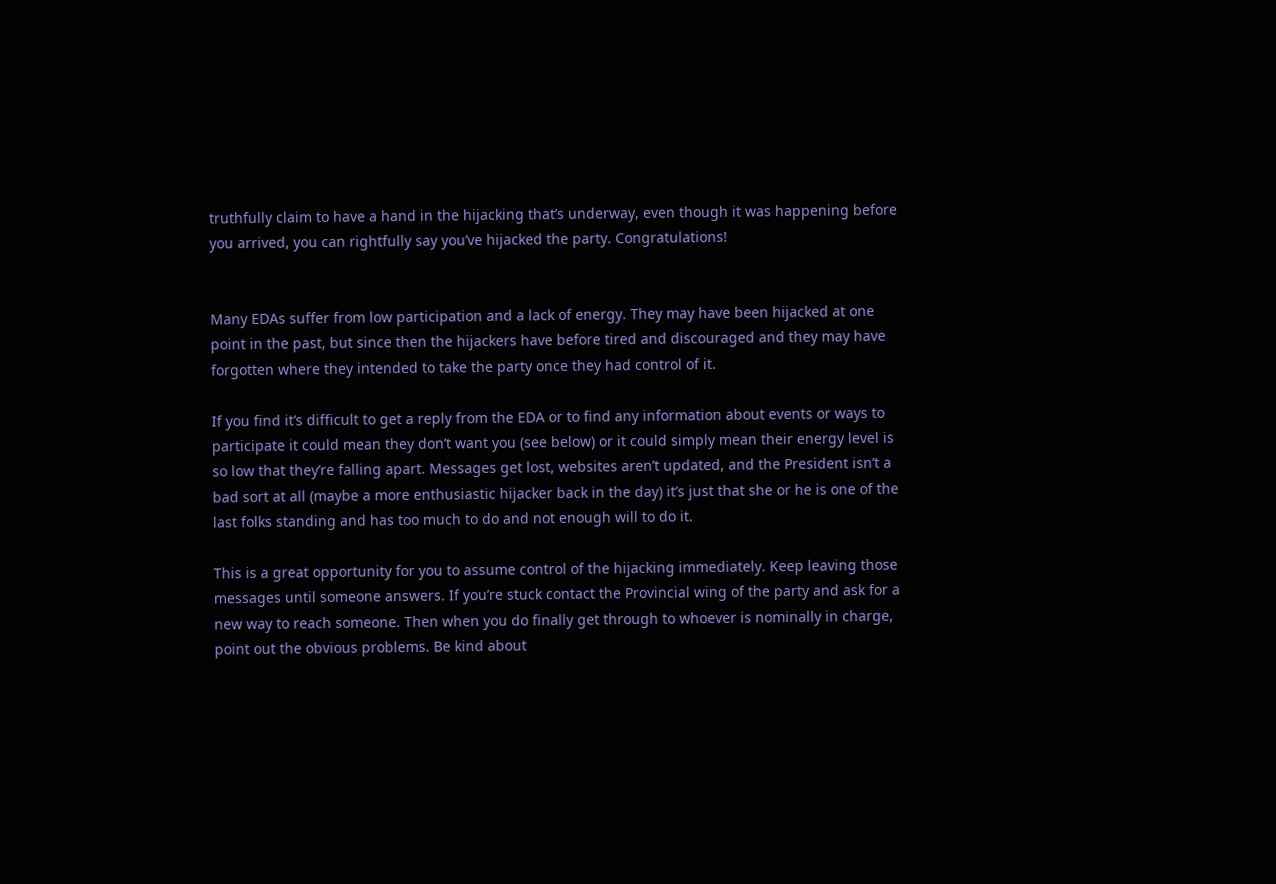truthfully claim to have a hand in the hijacking that’s underway, even though it was happening before you arrived, you can rightfully say you’ve hijacked the party. Congratulations!


Many EDAs suffer from low participation and a lack of energy. They may have been hijacked at one point in the past, but since then the hijackers have before tired and discouraged and they may have forgotten where they intended to take the party once they had control of it.

If you find it’s difficult to get a reply from the EDA or to find any information about events or ways to participate it could mean they don’t want you (see below) or it could simply mean their energy level is so low that they’re falling apart. Messages get lost, websites aren’t updated, and the President isn’t a bad sort at all (maybe a more enthusiastic hijacker back in the day) it’s just that she or he is one of the last folks standing and has too much to do and not enough will to do it.

This is a great opportunity for you to assume control of the hijacking immediately. Keep leaving those messages until someone answers. If you’re stuck contact the Provincial wing of the party and ask for a new way to reach someone. Then when you do finally get through to whoever is nominally in charge, point out the obvious problems. Be kind about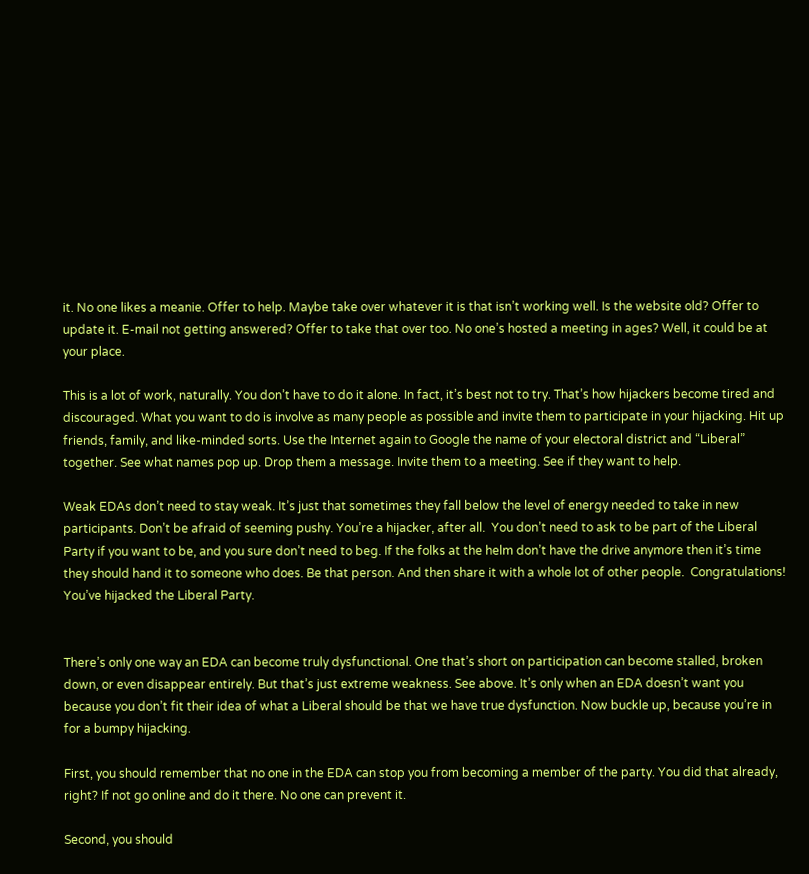it. No one likes a meanie. Offer to help. Maybe take over whatever it is that isn’t working well. Is the website old? Offer to update it. E-mail not getting answered? Offer to take that over too. No one’s hosted a meeting in ages? Well, it could be at your place.

This is a lot of work, naturally. You don’t have to do it alone. In fact, it’s best not to try. That’s how hijackers become tired and discouraged. What you want to do is involve as many people as possible and invite them to participate in your hijacking. Hit up friends, family, and like-minded sorts. Use the Internet again to Google the name of your electoral district and “Liberal” together. See what names pop up. Drop them a message. Invite them to a meeting. See if they want to help.

Weak EDAs don’t need to stay weak. It’s just that sometimes they fall below the level of energy needed to take in new participants. Don’t be afraid of seeming pushy. You’re a hijacker, after all.  You don’t need to ask to be part of the Liberal Party if you want to be, and you sure don’t need to beg. If the folks at the helm don’t have the drive anymore then it’s time they should hand it to someone who does. Be that person. And then share it with a whole lot of other people.  Congratulations!  You’ve hijacked the Liberal Party.


There’s only one way an EDA can become truly dysfunctional. One that’s short on participation can become stalled, broken down, or even disappear entirely. But that’s just extreme weakness. See above. It’s only when an EDA doesn’t want you because you don’t fit their idea of what a Liberal should be that we have true dysfunction. Now buckle up, because you’re in for a bumpy hijacking.

First, you should remember that no one in the EDA can stop you from becoming a member of the party. You did that already, right? If not go online and do it there. No one can prevent it.

Second, you should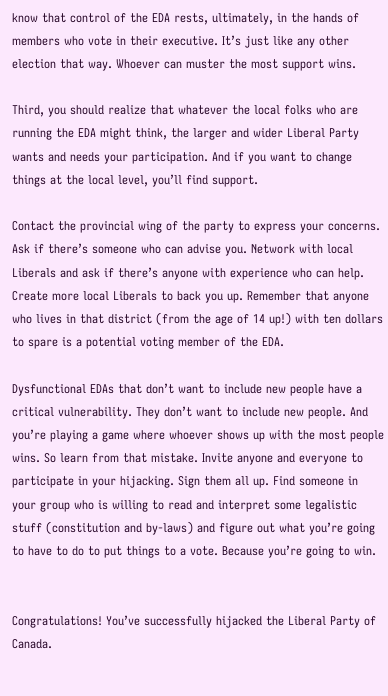know that control of the EDA rests, ultimately, in the hands of members who vote in their executive. It’s just like any other election that way. Whoever can muster the most support wins.

Third, you should realize that whatever the local folks who are running the EDA might think, the larger and wider Liberal Party wants and needs your participation. And if you want to change things at the local level, you’ll find support.

Contact the provincial wing of the party to express your concerns. Ask if there’s someone who can advise you. Network with local Liberals and ask if there’s anyone with experience who can help. Create more local Liberals to back you up. Remember that anyone who lives in that district (from the age of 14 up!) with ten dollars to spare is a potential voting member of the EDA.

Dysfunctional EDAs that don’t want to include new people have a critical vulnerability. They don’t want to include new people. And you’re playing a game where whoever shows up with the most people wins. So learn from that mistake. Invite anyone and everyone to participate in your hijacking. Sign them all up. Find someone in your group who is willing to read and interpret some legalistic stuff (constitution and by-laws) and figure out what you’re going to have to do to put things to a vote. Because you’re going to win.


Congratulations! You’ve successfully hijacked the Liberal Party of Canada.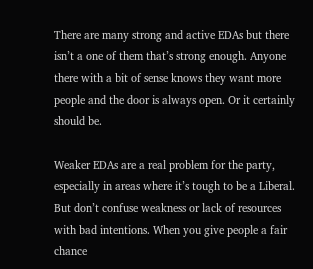There are many strong and active EDAs but there isn’t a one of them that’s strong enough. Anyone there with a bit of sense knows they want more people and the door is always open. Or it certainly should be.

Weaker EDAs are a real problem for the party, especially in areas where it’s tough to be a Liberal. But don’t confuse weakness or lack of resources with bad intentions. When you give people a fair chance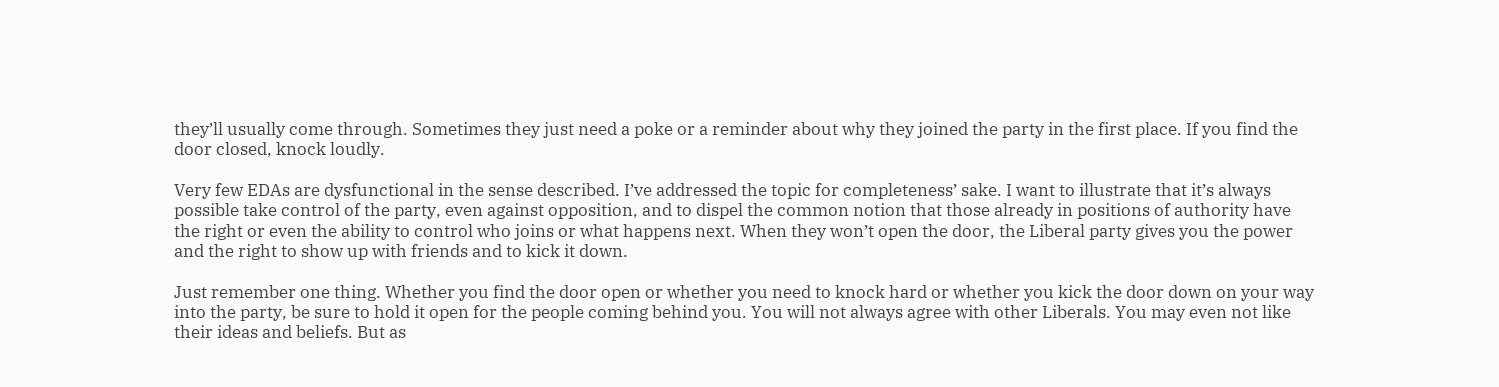they’ll usually come through. Sometimes they just need a poke or a reminder about why they joined the party in the first place. If you find the door closed, knock loudly.

Very few EDAs are dysfunctional in the sense described. I’ve addressed the topic for completeness’ sake. I want to illustrate that it’s always possible take control of the party, even against opposition, and to dispel the common notion that those already in positions of authority have the right or even the ability to control who joins or what happens next. When they won’t open the door, the Liberal party gives you the power and the right to show up with friends and to kick it down.

Just remember one thing. Whether you find the door open or whether you need to knock hard or whether you kick the door down on your way into the party, be sure to hold it open for the people coming behind you. You will not always agree with other Liberals. You may even not like their ideas and beliefs. But as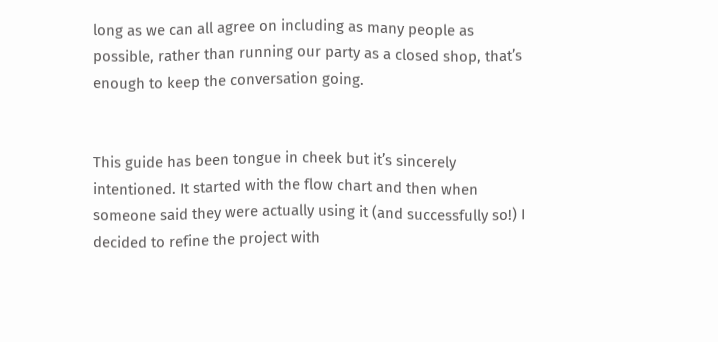long as we can all agree on including as many people as possible, rather than running our party as a closed shop, that’s enough to keep the conversation going.


This guide has been tongue in cheek but it’s sincerely intentioned. It started with the flow chart and then when someone said they were actually using it (and successfully so!) I decided to refine the project with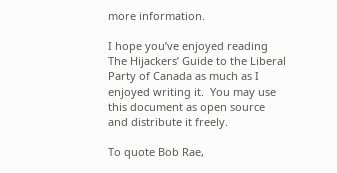more information.

I hope you’ve enjoyed reading The Hijackers’ Guide to the Liberal Party of Canada as much as I enjoyed writing it.  You may use this document as open source and distribute it freely.

To quote Bob Rae,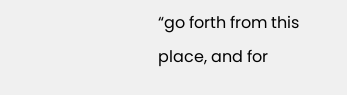“go forth from this place, and for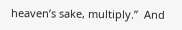heaven’s sake, multiply.”  And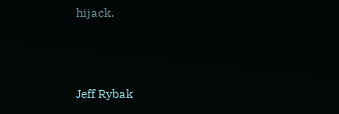hijack.



Jeff Rybak